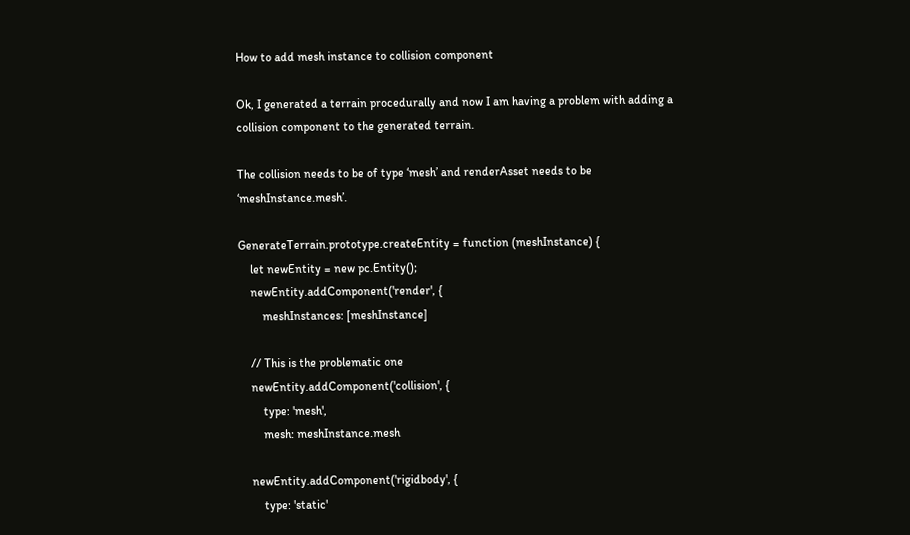How to add mesh instance to collision component

Ok, I generated a terrain procedurally and now I am having a problem with adding a collision component to the generated terrain.

The collision needs to be of type ‘mesh’ and renderAsset needs to be ‘meshInstance.mesh’.

GenerateTerrain.prototype.createEntity = function (meshInstance) {
    let newEntity = new pc.Entity();
    newEntity.addComponent('render', {
        meshInstances: [meshInstance]

    // This is the problematic one
    newEntity.addComponent('collision', {
        type: 'mesh',
        mesh: meshInstance.mesh

    newEntity.addComponent('rigidbody', {
        type: 'static'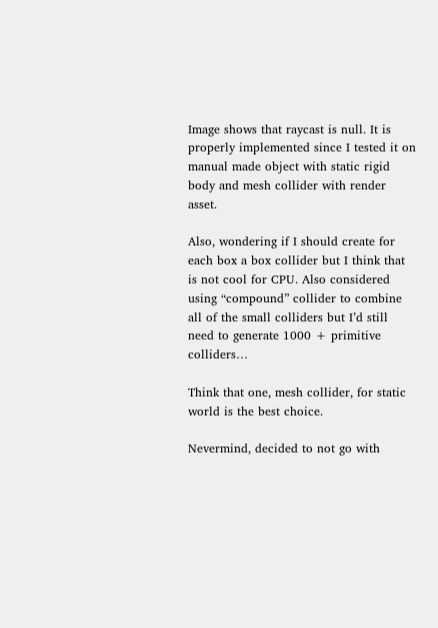Image shows that raycast is null. It is properly implemented since I tested it on manual made object with static rigid body and mesh collider with render asset.

Also, wondering if I should create for each box a box collider but I think that is not cool for CPU. Also considered using “compound” collider to combine all of the small colliders but I’d still need to generate 1000 + primitive colliders…

Think that one, mesh collider, for static world is the best choice.

Nevermind, decided to not go with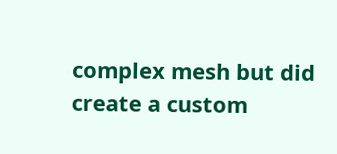complex mesh but did create a custom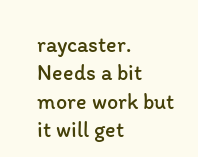raycaster. Needs a bit more work but it will get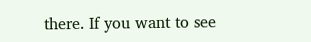there. If you want to see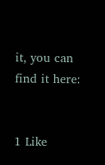it, you can find it here:


1 Like